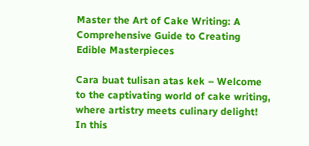Master the Art of Cake Writing: A Comprehensive Guide to Creating Edible Masterpieces

Cara buat tulisan atas kek – Welcome to the captivating world of cake writing, where artistry meets culinary delight! In this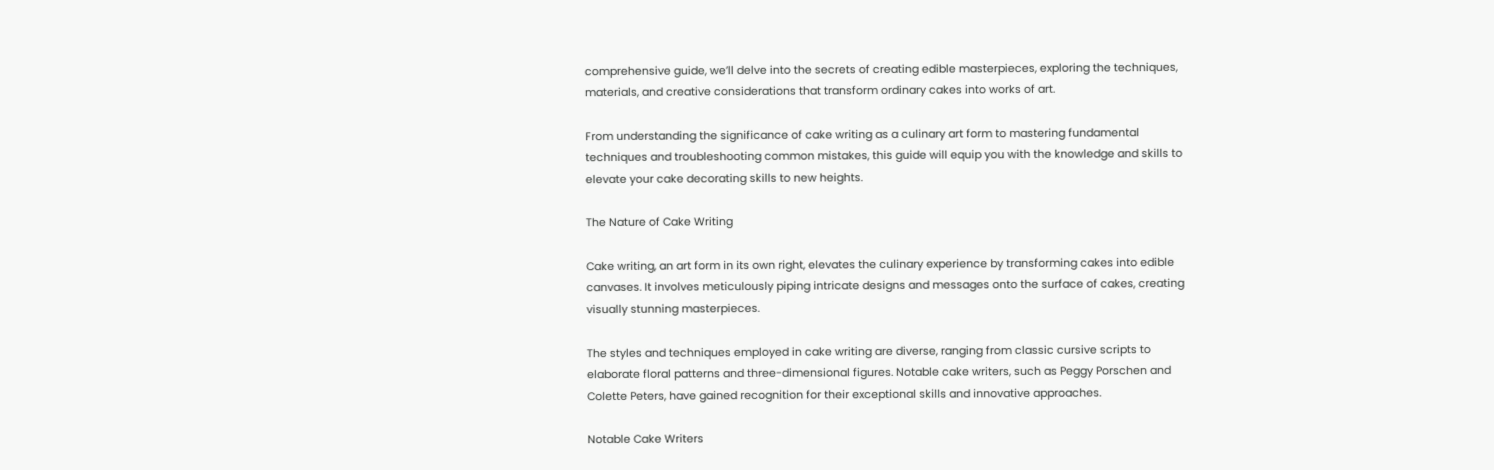comprehensive guide, we’ll delve into the secrets of creating edible masterpieces, exploring the techniques, materials, and creative considerations that transform ordinary cakes into works of art.

From understanding the significance of cake writing as a culinary art form to mastering fundamental techniques and troubleshooting common mistakes, this guide will equip you with the knowledge and skills to elevate your cake decorating skills to new heights.

The Nature of Cake Writing

Cake writing, an art form in its own right, elevates the culinary experience by transforming cakes into edible canvases. It involves meticulously piping intricate designs and messages onto the surface of cakes, creating visually stunning masterpieces.

The styles and techniques employed in cake writing are diverse, ranging from classic cursive scripts to elaborate floral patterns and three-dimensional figures. Notable cake writers, such as Peggy Porschen and Colette Peters, have gained recognition for their exceptional skills and innovative approaches.

Notable Cake Writers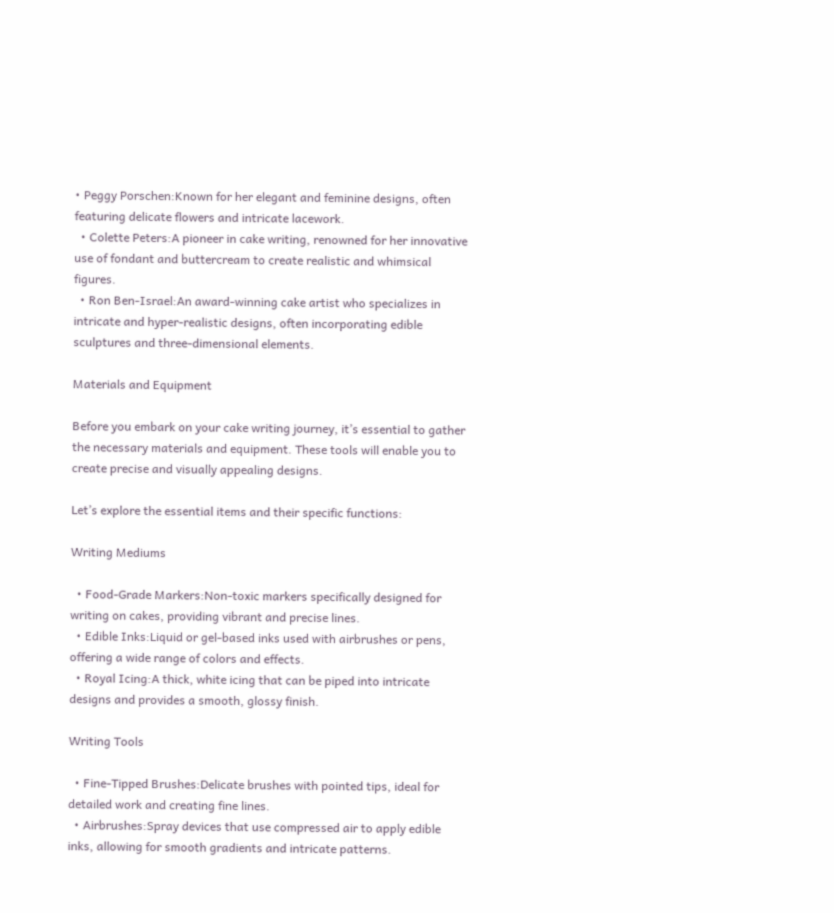• Peggy Porschen:Known for her elegant and feminine designs, often featuring delicate flowers and intricate lacework.
  • Colette Peters:A pioneer in cake writing, renowned for her innovative use of fondant and buttercream to create realistic and whimsical figures.
  • Ron Ben-Israel:An award-winning cake artist who specializes in intricate and hyper-realistic designs, often incorporating edible sculptures and three-dimensional elements.

Materials and Equipment

Before you embark on your cake writing journey, it’s essential to gather the necessary materials and equipment. These tools will enable you to create precise and visually appealing designs.

Let’s explore the essential items and their specific functions:

Writing Mediums

  • Food-Grade Markers:Non-toxic markers specifically designed for writing on cakes, providing vibrant and precise lines.
  • Edible Inks:Liquid or gel-based inks used with airbrushes or pens, offering a wide range of colors and effects.
  • Royal Icing:A thick, white icing that can be piped into intricate designs and provides a smooth, glossy finish.

Writing Tools

  • Fine-Tipped Brushes:Delicate brushes with pointed tips, ideal for detailed work and creating fine lines.
  • Airbrushes:Spray devices that use compressed air to apply edible inks, allowing for smooth gradients and intricate patterns.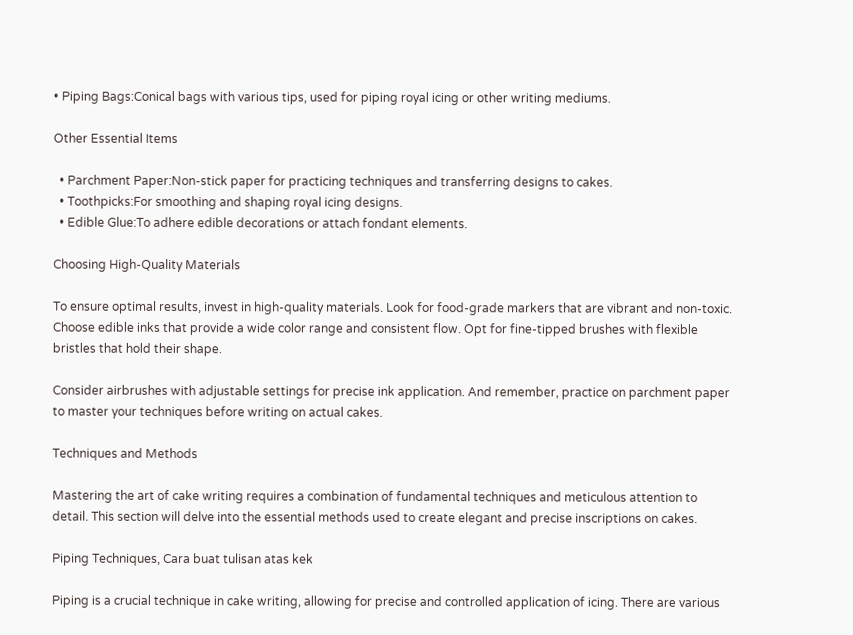• Piping Bags:Conical bags with various tips, used for piping royal icing or other writing mediums.

Other Essential Items

  • Parchment Paper:Non-stick paper for practicing techniques and transferring designs to cakes.
  • Toothpicks:For smoothing and shaping royal icing designs.
  • Edible Glue:To adhere edible decorations or attach fondant elements.

Choosing High-Quality Materials

To ensure optimal results, invest in high-quality materials. Look for food-grade markers that are vibrant and non-toxic. Choose edible inks that provide a wide color range and consistent flow. Opt for fine-tipped brushes with flexible bristles that hold their shape.

Consider airbrushes with adjustable settings for precise ink application. And remember, practice on parchment paper to master your techniques before writing on actual cakes.

Techniques and Methods

Mastering the art of cake writing requires a combination of fundamental techniques and meticulous attention to detail. This section will delve into the essential methods used to create elegant and precise inscriptions on cakes.

Piping Techniques, Cara buat tulisan atas kek

Piping is a crucial technique in cake writing, allowing for precise and controlled application of icing. There are various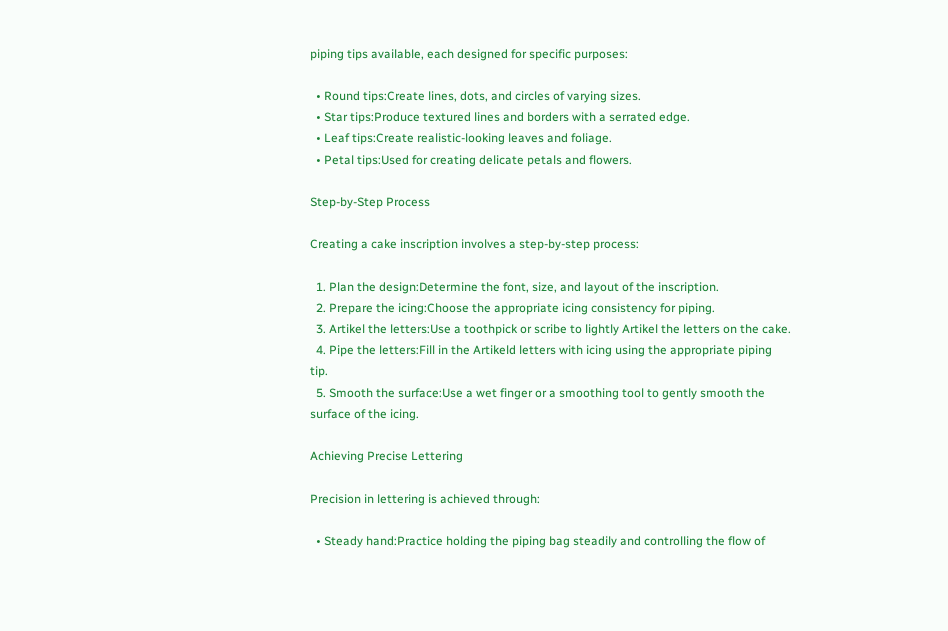piping tips available, each designed for specific purposes:

  • Round tips:Create lines, dots, and circles of varying sizes.
  • Star tips:Produce textured lines and borders with a serrated edge.
  • Leaf tips:Create realistic-looking leaves and foliage.
  • Petal tips:Used for creating delicate petals and flowers.

Step-by-Step Process

Creating a cake inscription involves a step-by-step process:

  1. Plan the design:Determine the font, size, and layout of the inscription.
  2. Prepare the icing:Choose the appropriate icing consistency for piping.
  3. Artikel the letters:Use a toothpick or scribe to lightly Artikel the letters on the cake.
  4. Pipe the letters:Fill in the Artikeld letters with icing using the appropriate piping tip.
  5. Smooth the surface:Use a wet finger or a smoothing tool to gently smooth the surface of the icing.

Achieving Precise Lettering

Precision in lettering is achieved through:

  • Steady hand:Practice holding the piping bag steadily and controlling the flow of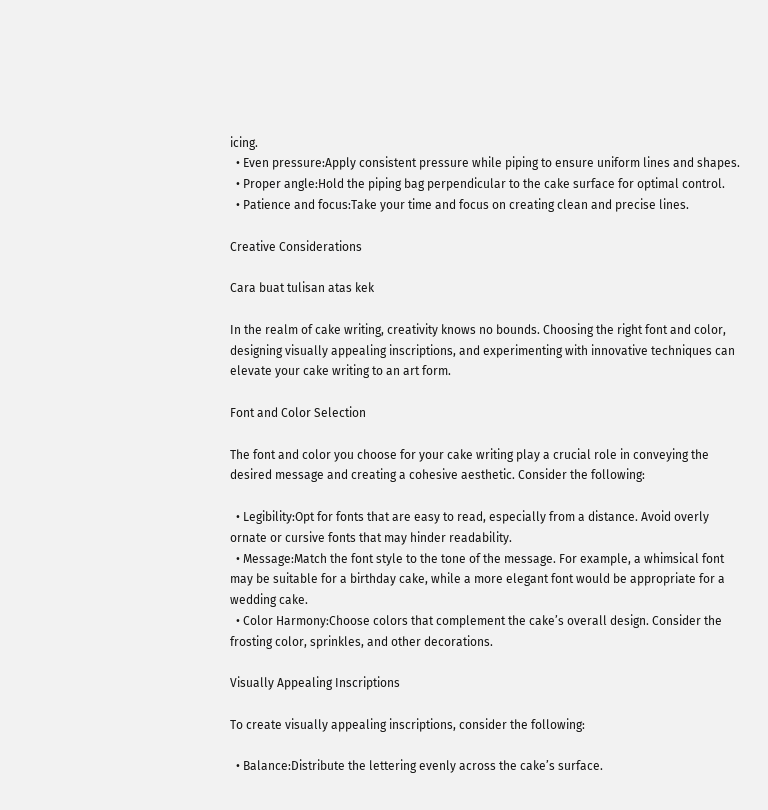icing.
  • Even pressure:Apply consistent pressure while piping to ensure uniform lines and shapes.
  • Proper angle:Hold the piping bag perpendicular to the cake surface for optimal control.
  • Patience and focus:Take your time and focus on creating clean and precise lines.

Creative Considerations

Cara buat tulisan atas kek

In the realm of cake writing, creativity knows no bounds. Choosing the right font and color, designing visually appealing inscriptions, and experimenting with innovative techniques can elevate your cake writing to an art form.

Font and Color Selection

The font and color you choose for your cake writing play a crucial role in conveying the desired message and creating a cohesive aesthetic. Consider the following:

  • Legibility:Opt for fonts that are easy to read, especially from a distance. Avoid overly ornate or cursive fonts that may hinder readability.
  • Message:Match the font style to the tone of the message. For example, a whimsical font may be suitable for a birthday cake, while a more elegant font would be appropriate for a wedding cake.
  • Color Harmony:Choose colors that complement the cake’s overall design. Consider the frosting color, sprinkles, and other decorations.

Visually Appealing Inscriptions

To create visually appealing inscriptions, consider the following:

  • Balance:Distribute the lettering evenly across the cake’s surface.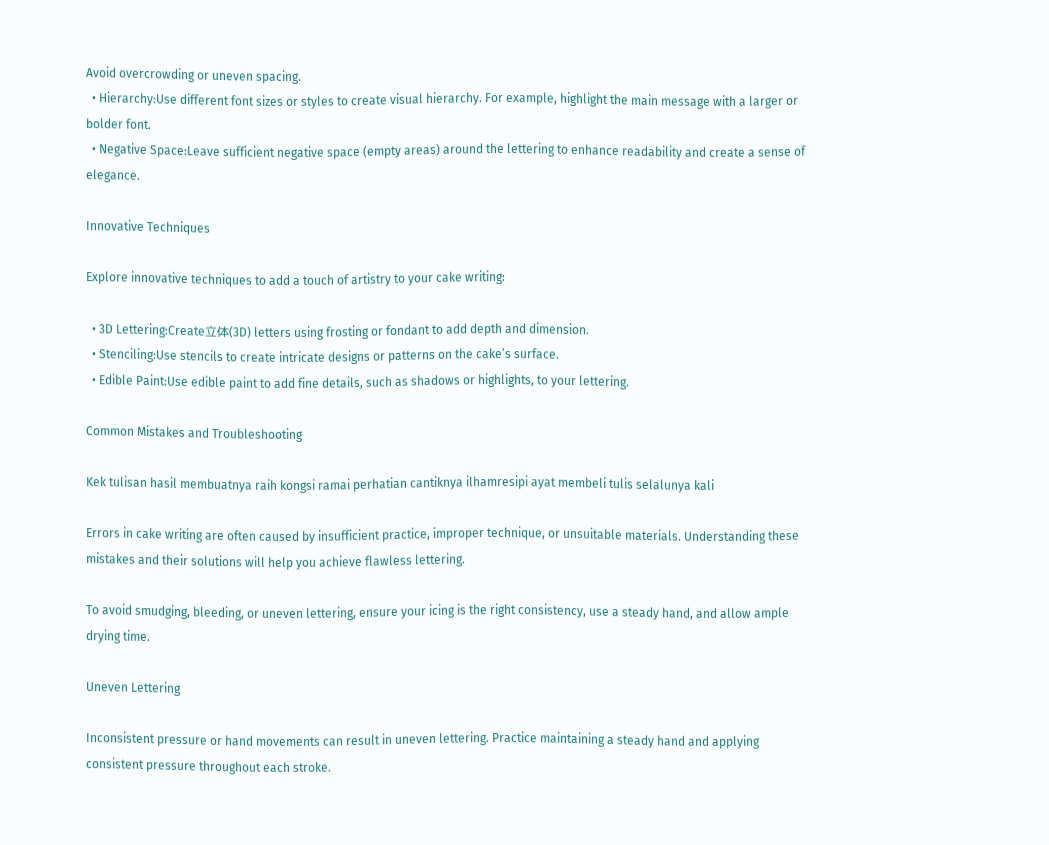Avoid overcrowding or uneven spacing.
  • Hierarchy:Use different font sizes or styles to create visual hierarchy. For example, highlight the main message with a larger or bolder font.
  • Negative Space:Leave sufficient negative space (empty areas) around the lettering to enhance readability and create a sense of elegance.

Innovative Techniques

Explore innovative techniques to add a touch of artistry to your cake writing:

  • 3D Lettering:Create立体(3D) letters using frosting or fondant to add depth and dimension.
  • Stenciling:Use stencils to create intricate designs or patterns on the cake’s surface.
  • Edible Paint:Use edible paint to add fine details, such as shadows or highlights, to your lettering.

Common Mistakes and Troubleshooting

Kek tulisan hasil membuatnya raih kongsi ramai perhatian cantiknya ilhamresipi ayat membeli tulis selalunya kali

Errors in cake writing are often caused by insufficient practice, improper technique, or unsuitable materials. Understanding these mistakes and their solutions will help you achieve flawless lettering.

To avoid smudging, bleeding, or uneven lettering, ensure your icing is the right consistency, use a steady hand, and allow ample drying time.

Uneven Lettering

Inconsistent pressure or hand movements can result in uneven lettering. Practice maintaining a steady hand and applying consistent pressure throughout each stroke.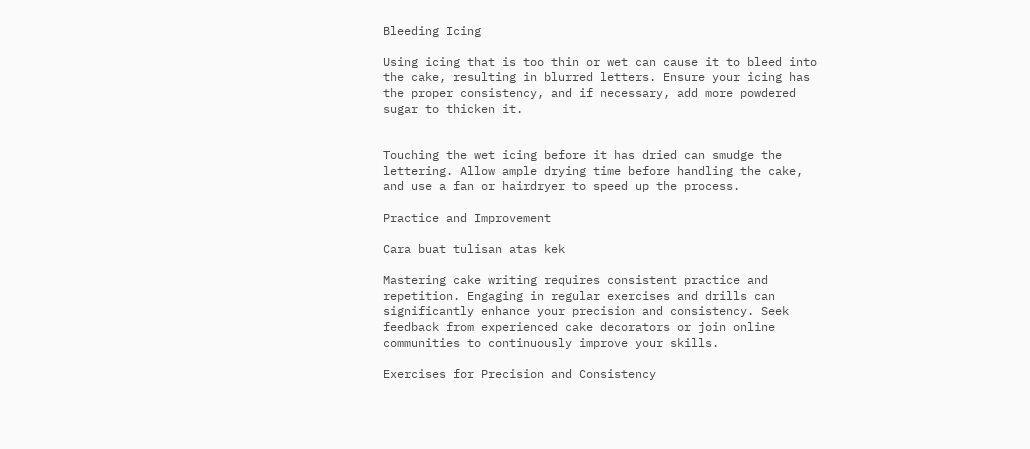Bleeding Icing

Using icing that is too thin or wet can cause it to bleed into the cake, resulting in blurred letters. Ensure your icing has the proper consistency, and if necessary, add more powdered sugar to thicken it.


Touching the wet icing before it has dried can smudge the lettering. Allow ample drying time before handling the cake, and use a fan or hairdryer to speed up the process.

Practice and Improvement

Cara buat tulisan atas kek

Mastering cake writing requires consistent practice and repetition. Engaging in regular exercises and drills can significantly enhance your precision and consistency. Seek feedback from experienced cake decorators or join online communities to continuously improve your skills.

Exercises for Precision and Consistency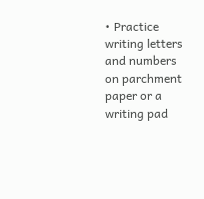• Practice writing letters and numbers on parchment paper or a writing pad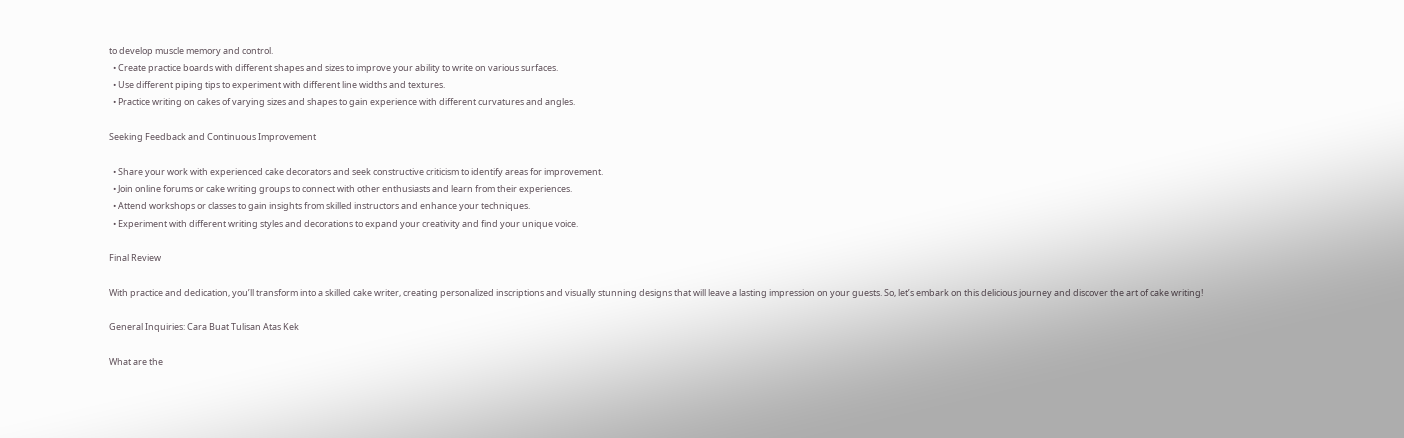to develop muscle memory and control.
  • Create practice boards with different shapes and sizes to improve your ability to write on various surfaces.
  • Use different piping tips to experiment with different line widths and textures.
  • Practice writing on cakes of varying sizes and shapes to gain experience with different curvatures and angles.

Seeking Feedback and Continuous Improvement

  • Share your work with experienced cake decorators and seek constructive criticism to identify areas for improvement.
  • Join online forums or cake writing groups to connect with other enthusiasts and learn from their experiences.
  • Attend workshops or classes to gain insights from skilled instructors and enhance your techniques.
  • Experiment with different writing styles and decorations to expand your creativity and find your unique voice.

Final Review

With practice and dedication, you’ll transform into a skilled cake writer, creating personalized inscriptions and visually stunning designs that will leave a lasting impression on your guests. So, let’s embark on this delicious journey and discover the art of cake writing!

General Inquiries: Cara Buat Tulisan Atas Kek

What are the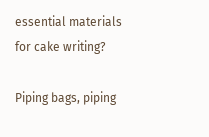essential materials for cake writing?

Piping bags, piping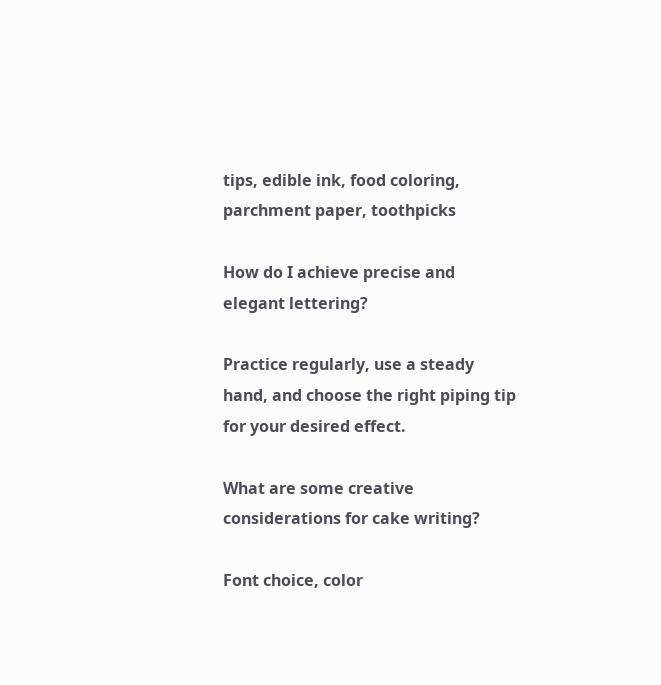tips, edible ink, food coloring, parchment paper, toothpicks

How do I achieve precise and elegant lettering?

Practice regularly, use a steady hand, and choose the right piping tip for your desired effect.

What are some creative considerations for cake writing?

Font choice, color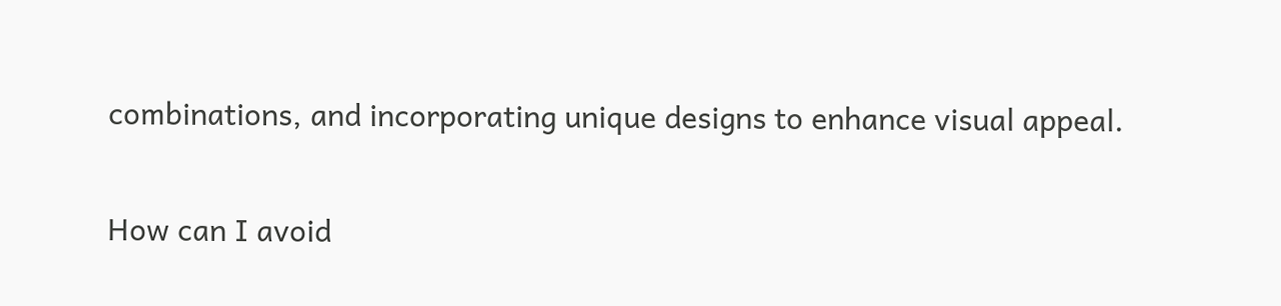combinations, and incorporating unique designs to enhance visual appeal.

How can I avoid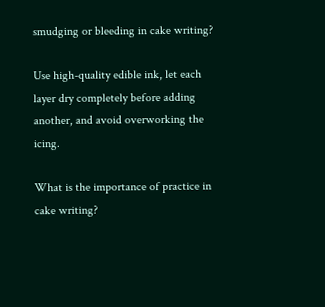smudging or bleeding in cake writing?

Use high-quality edible ink, let each layer dry completely before adding another, and avoid overworking the icing.

What is the importance of practice in cake writing?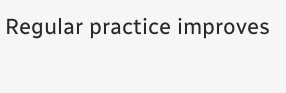Regular practice improves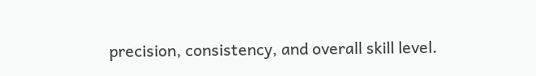precision, consistency, and overall skill level.